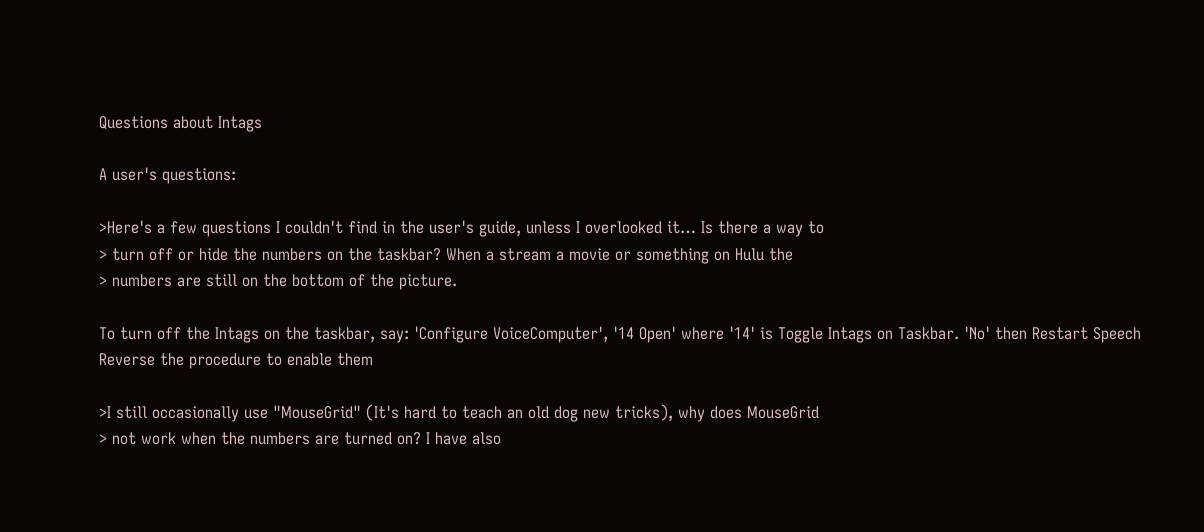Questions about Intags

A user's questions:

>Here's a few questions I couldn't find in the user's guide, unless I overlooked it… Is there a way to
> turn off or hide the numbers on the taskbar? When a stream a movie or something on Hulu the
> numbers are still on the bottom of the picture.

To turn off the Intags on the taskbar, say: 'Configure VoiceComputer', '14 Open' where '14' is Toggle Intags on Taskbar. 'No' then Restart Speech
Reverse the procedure to enable them

>I still occasionally use "MouseGrid" (It's hard to teach an old dog new tricks), why does MouseGrid
> not work when the numbers are turned on? I have also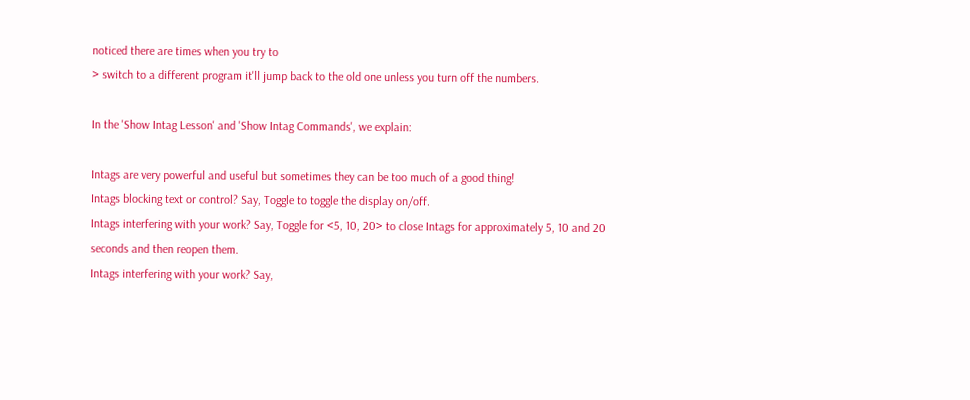noticed there are times when you try to
> switch to a different program it'll jump back to the old one unless you turn off the numbers.

In the 'Show Intag Lesson' and 'Show Intag Commands', we explain:

Intags are very powerful and useful but sometimes they can be too much of a good thing!
Intags blocking text or control? Say, Toggle to toggle the display on/off.
Intags interfering with your work? Say, Toggle for <5, 10, 20> to close Intags for approximately 5, 10 and 20 seconds and then reopen them.
Intags interfering with your work? Say,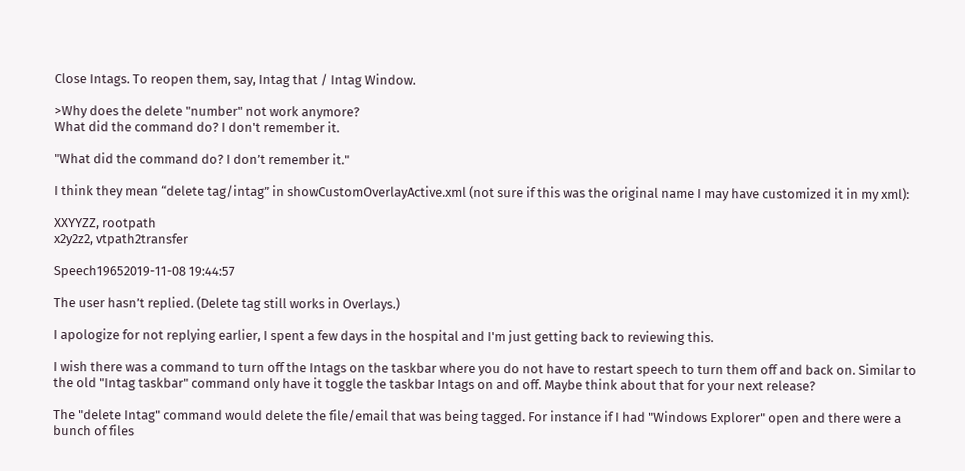Close Intags. To reopen them, say, Intag that / Intag Window.

>Why does the delete "number" not work anymore?
What did the command do? I don't remember it.

"What did the command do? I don’t remember it."

I think they mean “delete tag/intag” in showCustomOverlayActive.xml (not sure if this was the original name I may have customized it in my xml):

XXYYZZ, rootpath
x2y2z2, vtpath2transfer

Speech19652019-11-08 19:44:57

The user hasn’t replied. (Delete tag still works in Overlays.)

I apologize for not replying earlier, I spent a few days in the hospital and I'm just getting back to reviewing this.

I wish there was a command to turn off the Intags on the taskbar where you do not have to restart speech to turn them off and back on. Similar to the old "Intag taskbar" command only have it toggle the taskbar Intags on and off. Maybe think about that for your next release?

The "delete Intag" command would delete the file/email that was being tagged. For instance if I had "Windows Explorer" open and there were a bunch of files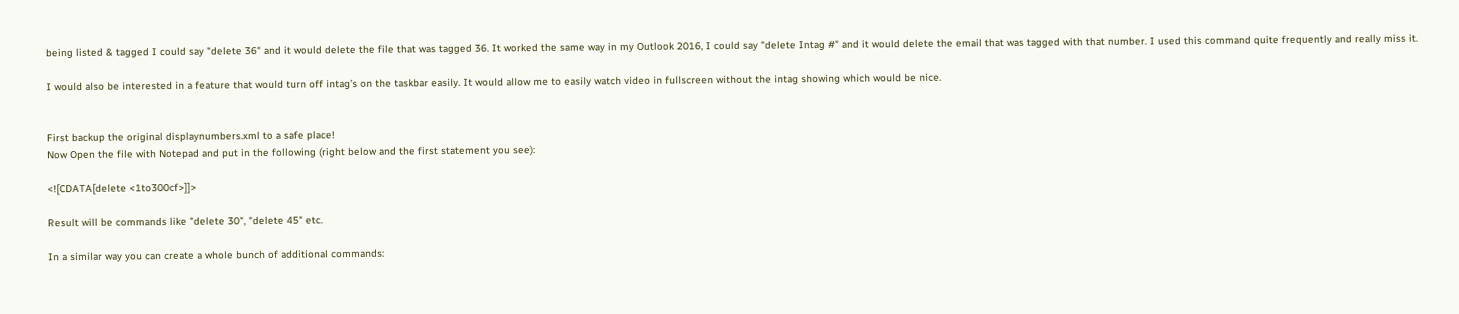being listed & tagged I could say "delete 36" and it would delete the file that was tagged 36. It worked the same way in my Outlook 2016, I could say "delete Intag #" and it would delete the email that was tagged with that number. I used this command quite frequently and really miss it.

I would also be interested in a feature that would turn off intag’s on the taskbar easily. It would allow me to easily watch video in fullscreen without the intag showing which would be nice.


First backup the original displaynumbers.xml to a safe place!
Now Open the file with Notepad and put in the following (right below and the first statement you see):

<![CDATA[delete <1to300cf>]]>

Result will be commands like "delete 30", "delete 45" etc.

In a similar way you can create a whole bunch of additional commands: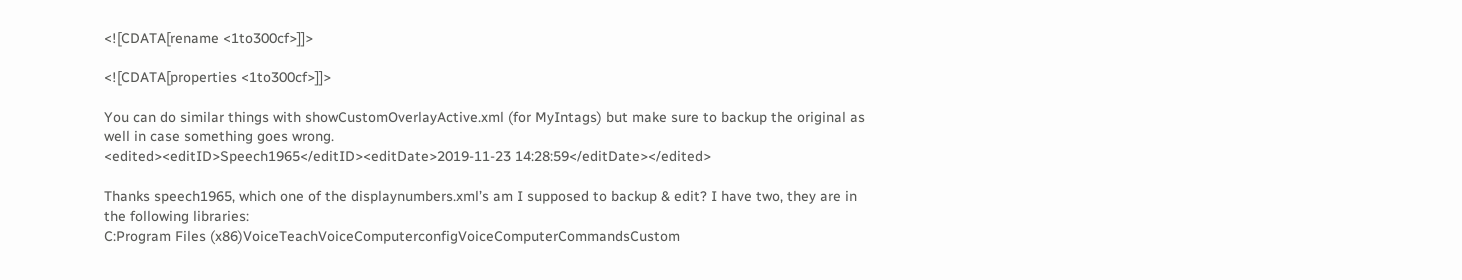<![CDATA[rename <1to300cf>]]>

<![CDATA[properties <1to300cf>]]>

You can do similar things with showCustomOverlayActive.xml (for MyIntags) but make sure to backup the original as well in case something goes wrong.
<edited><editID>Speech1965</editID><editDate>2019-11-23 14:28:59</editDate></edited>

Thanks speech1965, which one of the displaynumbers.xml’s am I supposed to backup & edit? I have two, they are in the following libraries:
C:Program Files (x86)VoiceTeachVoiceComputerconfigVoiceComputerCommandsCustom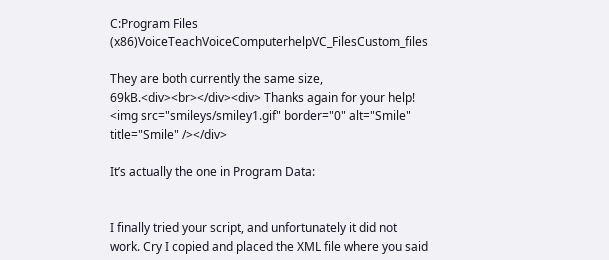C:Program Files (x86)VoiceTeachVoiceComputerhelpVC_FilesCustom_files

They are both currently the same size, 69kB.<div><br></div><div> Thanks again for your help! <img src="smileys/smiley1.gif" border="0" alt="Smile" title="Smile" /></div>

It’s actually the one in Program Data:


I finally tried your script, and unfortunately it did not work. Cry I copied and placed the XML file where you said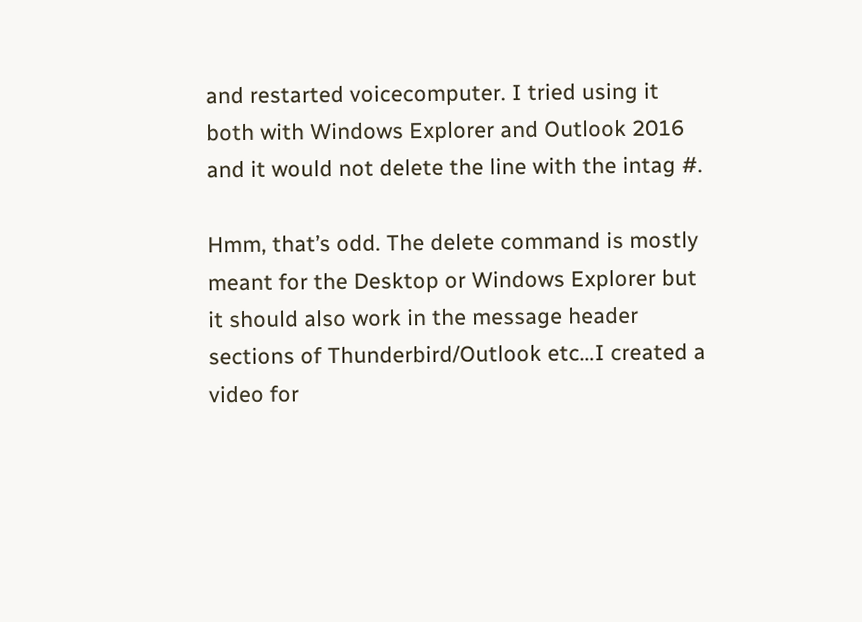and restarted voicecomputer. I tried using it both with Windows Explorer and Outlook 2016 and it would not delete the line with the intag #.

Hmm, that’s odd. The delete command is mostly meant for the Desktop or Windows Explorer but it should also work in the message header sections of Thunderbird/Outlook etc…I created a video for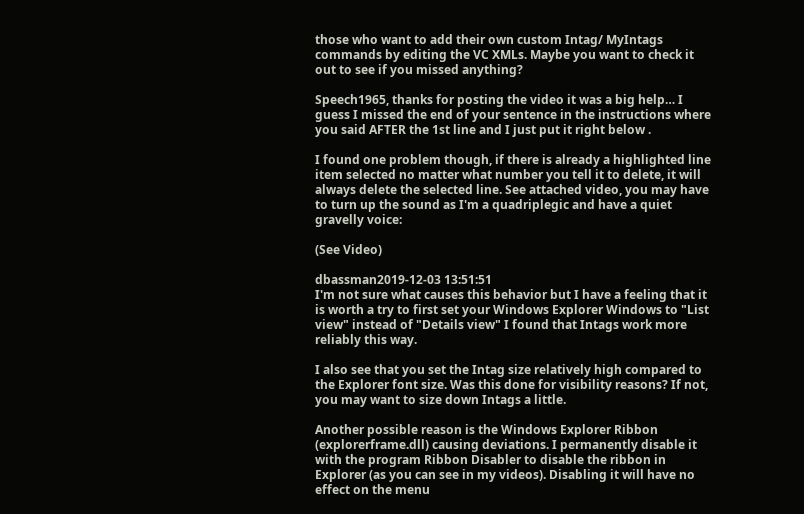those who want to add their own custom Intag/ MyIntags commands by editing the VC XMLs. Maybe you want to check it out to see if you missed anything?

Speech1965, thanks for posting the video it was a big help… I guess I missed the end of your sentence in the instructions where you said AFTER the 1st line and I just put it right below .

I found one problem though, if there is already a highlighted line item selected no matter what number you tell it to delete, it will always delete the selected line. See attached video, you may have to turn up the sound as I'm a quadriplegic and have a quiet gravelly voice:

(See Video)

dbassman2019-12-03 13:51:51
I'm not sure what causes this behavior but I have a feeling that it is worth a try to first set your Windows Explorer Windows to "List view" instead of "Details view" I found that Intags work more reliably this way.

I also see that you set the Intag size relatively high compared to the Explorer font size. Was this done for visibility reasons? If not, you may want to size down Intags a little.

Another possible reason is the Windows Explorer Ribbon (explorerframe.dll) causing deviations. I permanently disable it with the program Ribbon Disabler to disable the ribbon in Explorer (as you can see in my videos). Disabling it will have no effect on the menu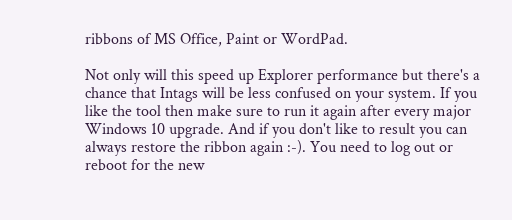ribbons of MS Office, Paint or WordPad.

Not only will this speed up Explorer performance but there's a chance that Intags will be less confused on your system. If you like the tool then make sure to run it again after every major Windows 10 upgrade. And if you don't like to result you can always restore the ribbon again :-). You need to log out or reboot for the new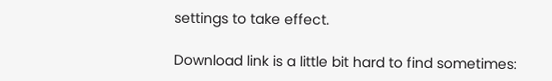settings to take effect.

Download link is a little bit hard to find sometimes: